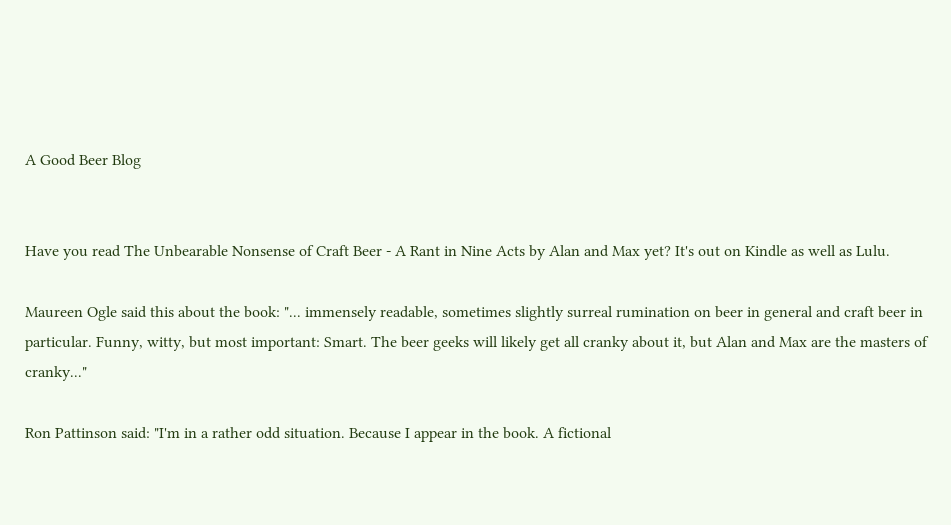A Good Beer Blog


Have you read The Unbearable Nonsense of Craft Beer - A Rant in Nine Acts by Alan and Max yet? It's out on Kindle as well as Lulu.

Maureen Ogle said this about the book: "... immensely readable, sometimes slightly surreal rumination on beer in general and craft beer in particular. Funny, witty, but most important: Smart. The beer geeks will likely get all cranky about it, but Alan and Max are the masters of cranky..."

Ron Pattinson said: "I'm in a rather odd situation. Because I appear in the book. A fictional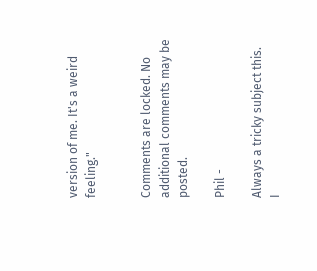version of me. It's a weird feeling."


Comments are locked. No additional comments may be posted.

Phil -

Always a tricky subject this.
I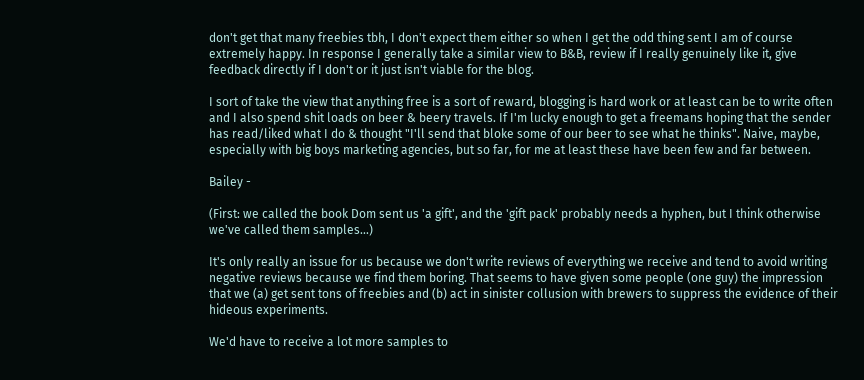don't get that many freebies tbh, I don't expect them either so when I get the odd thing sent I am of course extremely happy. In response I generally take a similar view to B&B, review if I really genuinely like it, give feedback directly if I don't or it just isn't viable for the blog.

I sort of take the view that anything free is a sort of reward, blogging is hard work or at least can be to write often and I also spend shit loads on beer & beery travels. If I'm lucky enough to get a freemans hoping that the sender has read/liked what I do & thought "I'll send that bloke some of our beer to see what he thinks". Naive, maybe, especially with big boys marketing agencies, but so far, for me at least these have been few and far between.

Bailey -

(First: we called the book Dom sent us 'a gift', and the 'gift pack' probably needs a hyphen, but I think otherwise we've called them samples...)

It's only really an issue for us because we don't write reviews of everything we receive and tend to avoid writing negative reviews because we find them boring. That seems to have given some people (one guy) the impression that we (a) get sent tons of freebies and (b) act in sinister collusion with brewers to suppress the evidence of their hideous experiments.

We'd have to receive a lot more samples to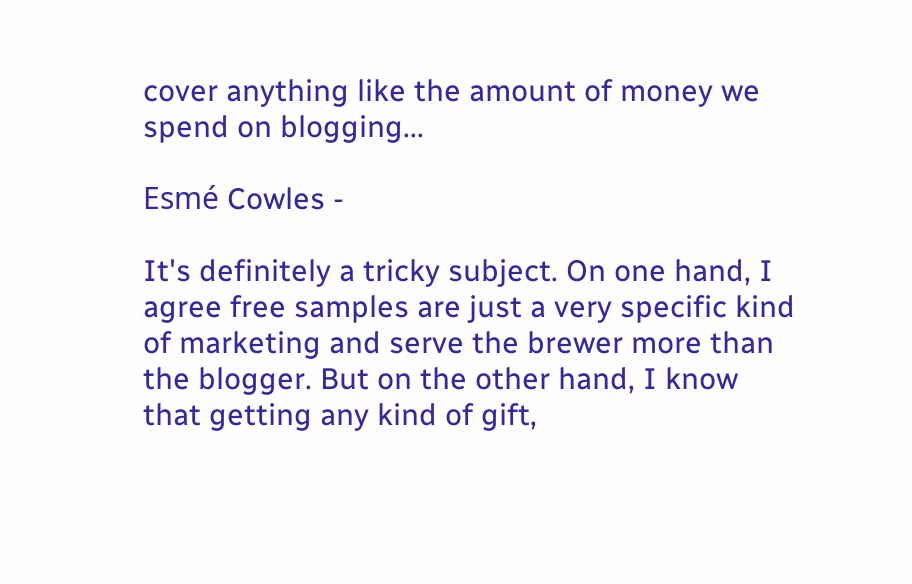cover anything like the amount of money we spend on blogging...

Esmé Cowles -

It's definitely a tricky subject. On one hand, I agree free samples are just a very specific kind of marketing and serve the brewer more than the blogger. But on the other hand, I know that getting any kind of gift,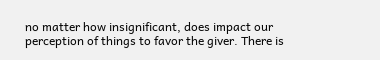no matter how insignificant, does impact our perception of things to favor the giver. There is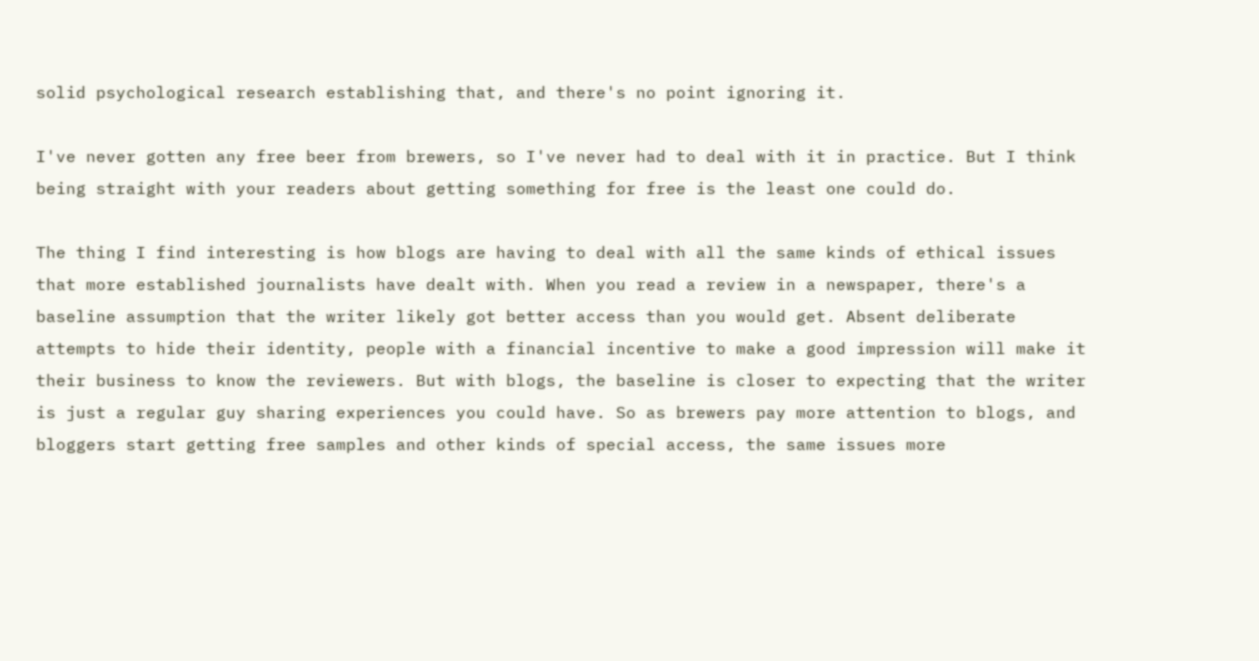solid psychological research establishing that, and there's no point ignoring it.

I've never gotten any free beer from brewers, so I've never had to deal with it in practice. But I think being straight with your readers about getting something for free is the least one could do.

The thing I find interesting is how blogs are having to deal with all the same kinds of ethical issues that more established journalists have dealt with. When you read a review in a newspaper, there's a baseline assumption that the writer likely got better access than you would get. Absent deliberate attempts to hide their identity, people with a financial incentive to make a good impression will make it their business to know the reviewers. But with blogs, the baseline is closer to expecting that the writer is just a regular guy sharing experiences you could have. So as brewers pay more attention to blogs, and bloggers start getting free samples and other kinds of special access, the same issues more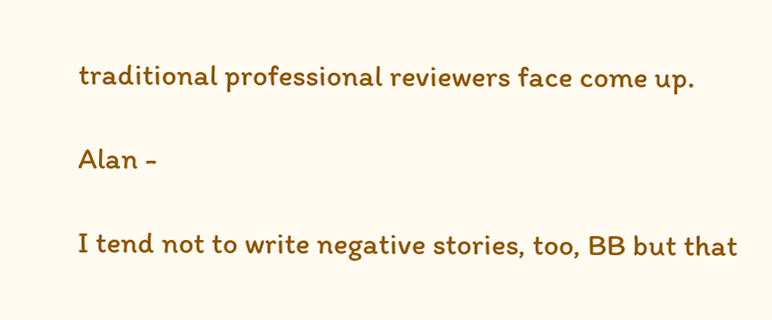traditional professional reviewers face come up.

Alan -

I tend not to write negative stories, too, BB but that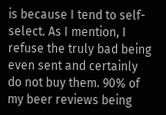is because I tend to self-select. As I mention, I refuse the truly bad being even sent and certainly do not buy them. 90% of my beer reviews being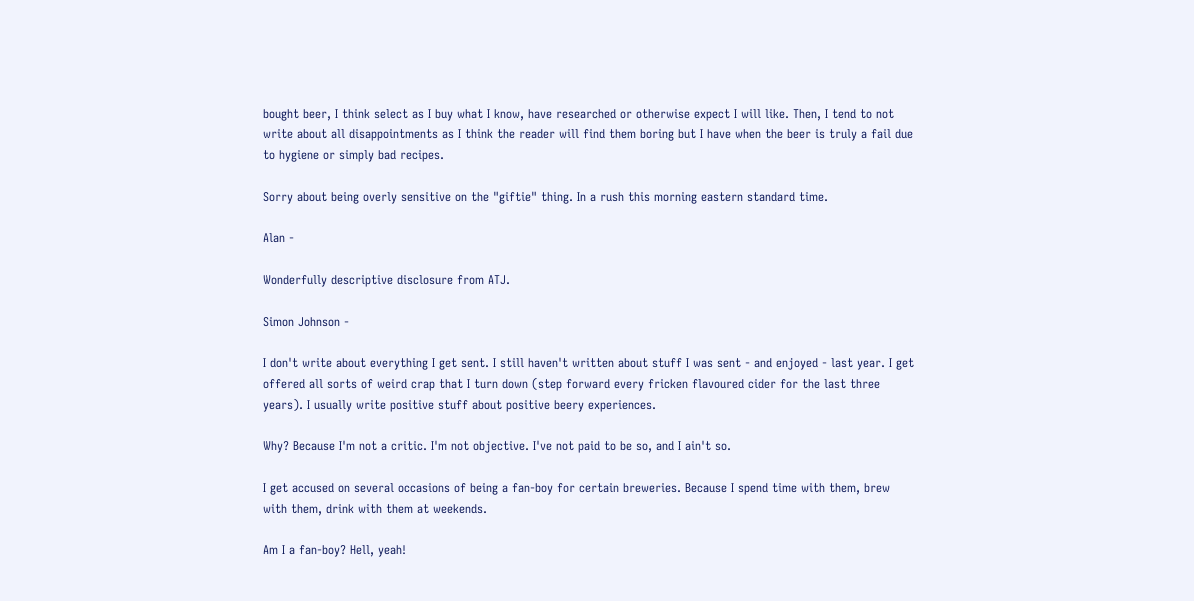bought beer, I think select as I buy what I know, have researched or otherwise expect I will like. Then, I tend to not write about all disappointments as I think the reader will find them boring but I have when the beer is truly a fail due to hygiene or simply bad recipes.

Sorry about being overly sensitive on the "giftie" thing. In a rush this morning eastern standard time.

Alan -

Wonderfully descriptive disclosure from ATJ.

Simon Johnson -

I don't write about everything I get sent. I still haven't written about stuff I was sent - and enjoyed - last year. I get offered all sorts of weird crap that I turn down (step forward every fricken flavoured cider for the last three years). I usually write positive stuff about positive beery experiences.

Why? Because I'm not a critic. I'm not objective. I've not paid to be so, and I ain't so.

I get accused on several occasions of being a fan-boy for certain breweries. Because I spend time with them, brew with them, drink with them at weekends.

Am I a fan-boy? Hell, yeah!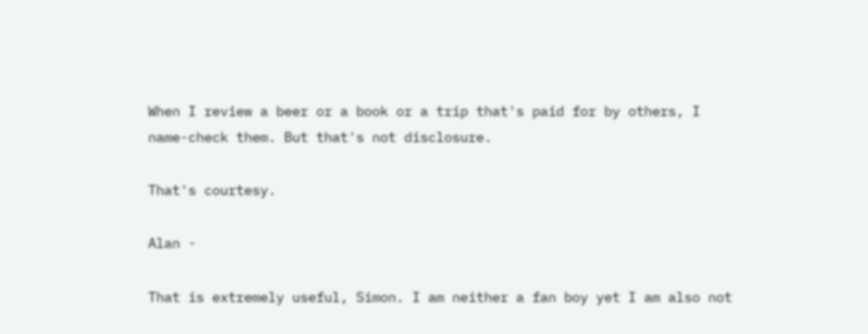When I review a beer or a book or a trip that's paid for by others, I name-check them. But that's not disclosure.

That's courtesy.

Alan -

That is extremely useful, Simon. I am neither a fan boy yet I am also not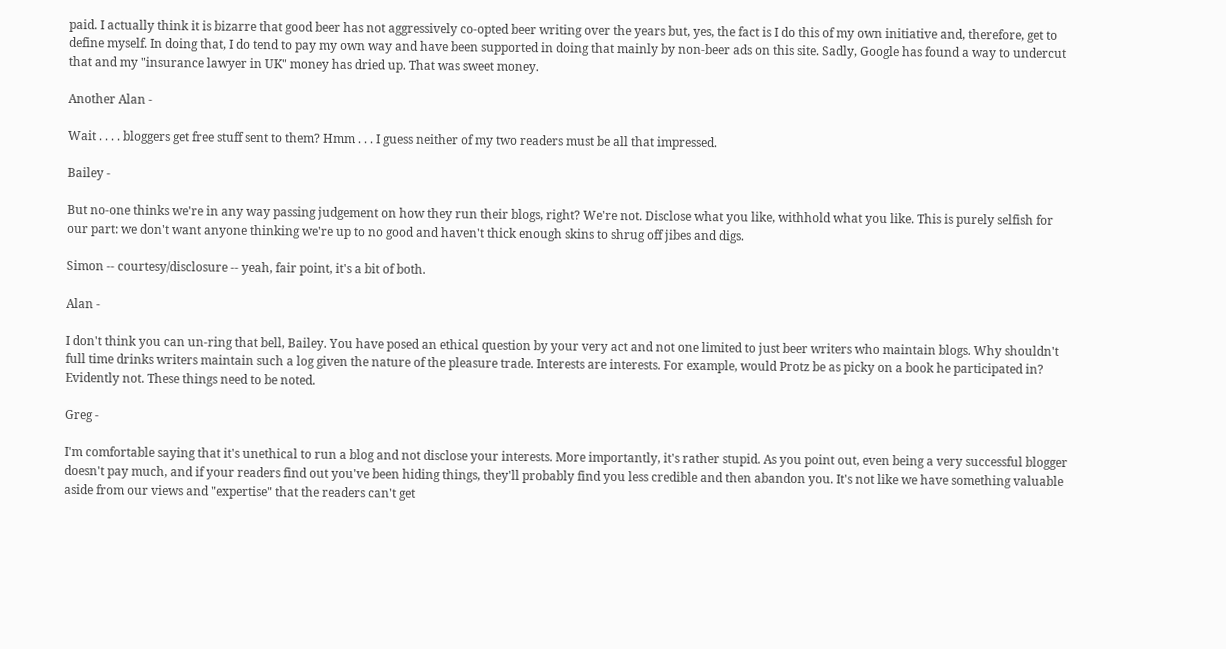paid. I actually think it is bizarre that good beer has not aggressively co-opted beer writing over the years but, yes, the fact is I do this of my own initiative and, therefore, get to define myself. In doing that, I do tend to pay my own way and have been supported in doing that mainly by non-beer ads on this site. Sadly, Google has found a way to undercut that and my "insurance lawyer in UK" money has dried up. That was sweet money.

Another Alan -

Wait . . . . bloggers get free stuff sent to them? Hmm . . . I guess neither of my two readers must be all that impressed.

Bailey -

But no-one thinks we're in any way passing judgement on how they run their blogs, right? We're not. Disclose what you like, withhold what you like. This is purely selfish for our part: we don't want anyone thinking we're up to no good and haven't thick enough skins to shrug off jibes and digs.

Simon -- courtesy/disclosure -- yeah, fair point, it's a bit of both.

Alan -

I don't think you can un-ring that bell, Bailey. You have posed an ethical question by your very act and not one limited to just beer writers who maintain blogs. Why shouldn't full time drinks writers maintain such a log given the nature of the pleasure trade. Interests are interests. For example, would Protz be as picky on a book he participated in? Evidently not. These things need to be noted.

Greg -

I'm comfortable saying that it's unethical to run a blog and not disclose your interests. More importantly, it's rather stupid. As you point out, even being a very successful blogger doesn't pay much, and if your readers find out you've been hiding things, they'll probably find you less credible and then abandon you. It's not like we have something valuable aside from our views and "expertise" that the readers can't get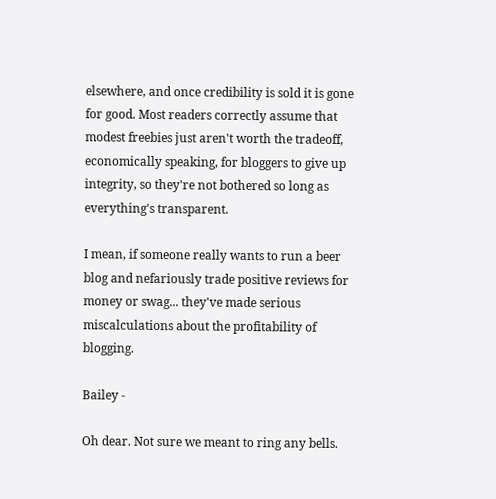elsewhere, and once credibility is sold it is gone for good. Most readers correctly assume that modest freebies just aren't worth the tradeoff, economically speaking, for bloggers to give up integrity, so they're not bothered so long as everything's transparent.

I mean, if someone really wants to run a beer blog and nefariously trade positive reviews for money or swag... they've made serious miscalculations about the profitability of blogging.

Bailey -

Oh dear. Not sure we meant to ring any bells.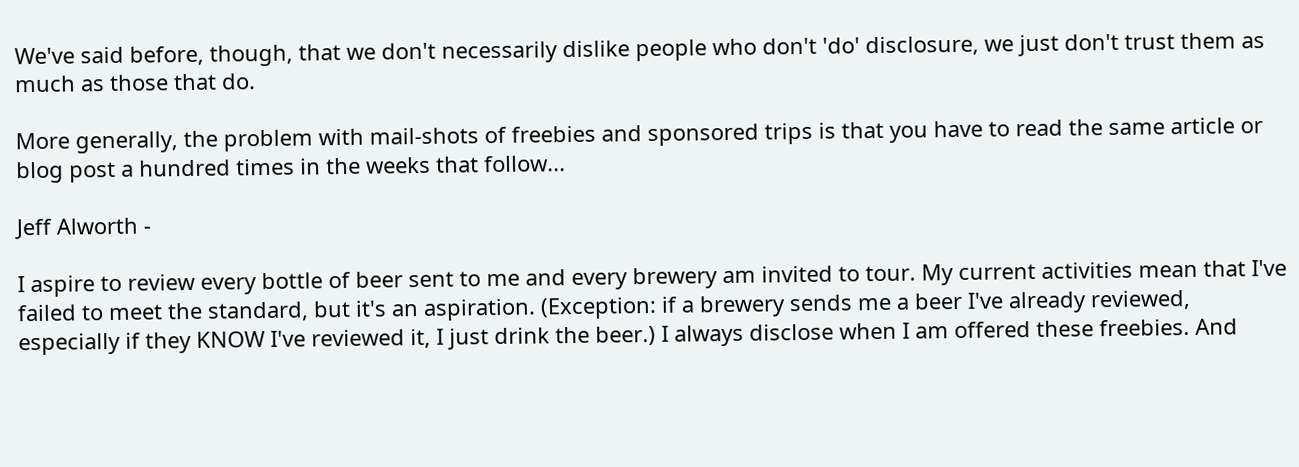We've said before, though, that we don't necessarily dislike people who don't 'do' disclosure, we just don't trust them as much as those that do.

More generally, the problem with mail-shots of freebies and sponsored trips is that you have to read the same article or blog post a hundred times in the weeks that follow...

Jeff Alworth -

I aspire to review every bottle of beer sent to me and every brewery am invited to tour. My current activities mean that I've failed to meet the standard, but it's an aspiration. (Exception: if a brewery sends me a beer I've already reviewed, especially if they KNOW I've reviewed it, I just drink the beer.) I always disclose when I am offered these freebies. And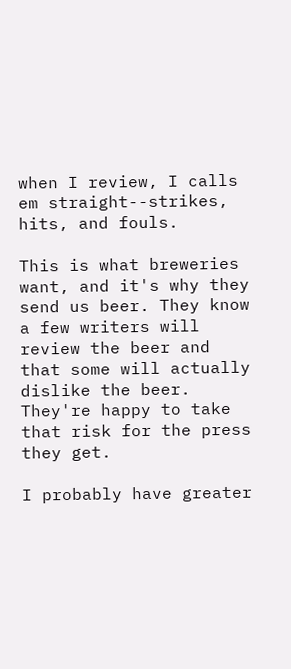when I review, I calls em straight--strikes, hits, and fouls.

This is what breweries want, and it's why they send us beer. They know a few writers will review the beer and that some will actually dislike the beer. They're happy to take that risk for the press they get.

I probably have greater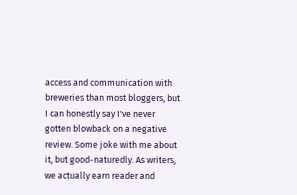access and communication with breweries than most bloggers, but I can honestly say I've never gotten blowback on a negative review. Some joke with me about it, but good-naturedly. As writers, we actually earn reader and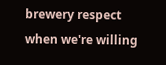brewery respect when we're willing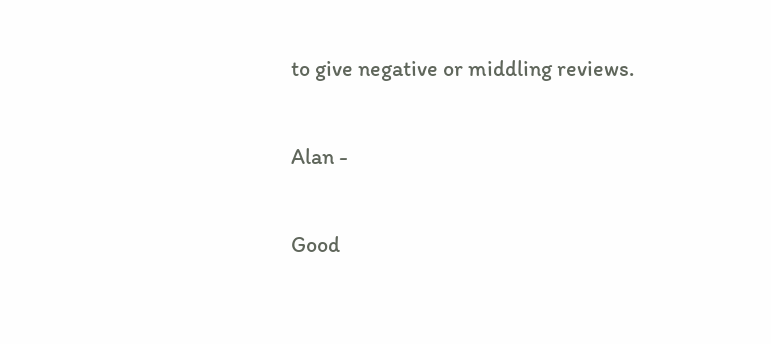to give negative or middling reviews.

Alan -

Good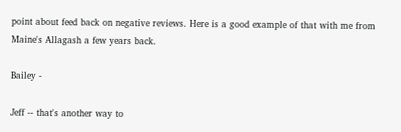point about feed back on negative reviews. Here is a good example of that with me from Maine's Allagash a few years back.

Bailey -

Jeff -- that's another way to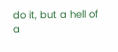do it, but a hell of a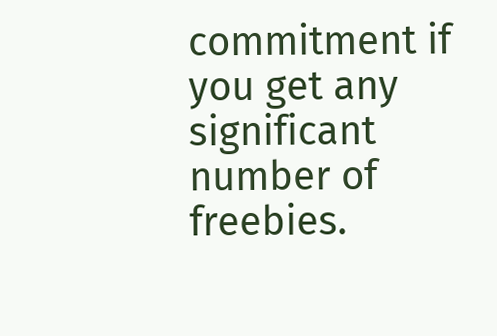commitment if you get any significant number of freebies.